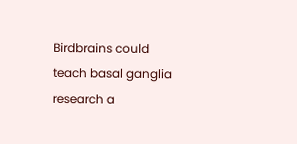Birdbrains could teach basal ganglia research a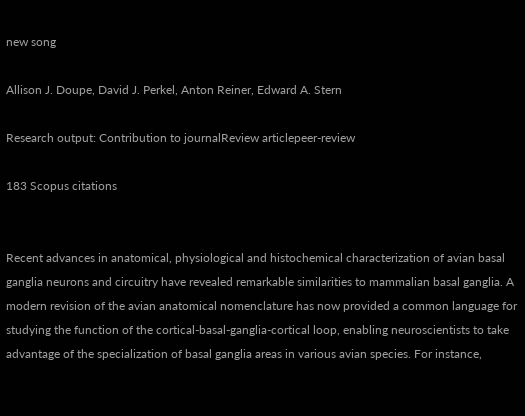new song

Allison J. Doupe, David J. Perkel, Anton Reiner, Edward A. Stern

Research output: Contribution to journalReview articlepeer-review

183 Scopus citations


Recent advances in anatomical, physiological and histochemical characterization of avian basal ganglia neurons and circuitry have revealed remarkable similarities to mammalian basal ganglia. A modern revision of the avian anatomical nomenclature has now provided a common language for studying the function of the cortical-basal-ganglia-cortical loop, enabling neuroscientists to take advantage of the specialization of basal ganglia areas in various avian species. For instance,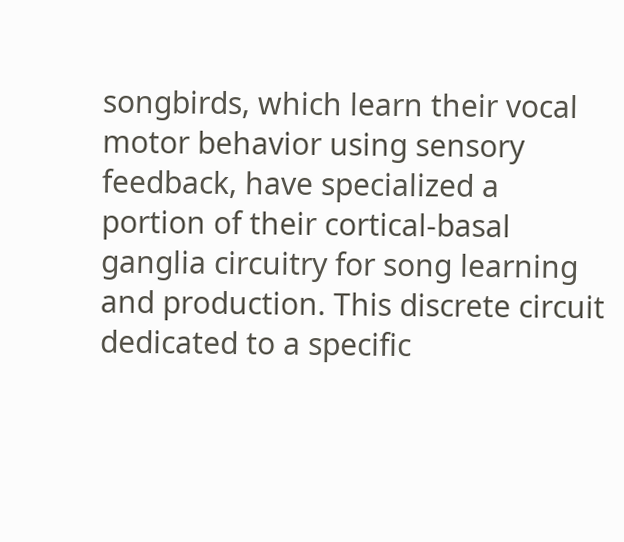songbirds, which learn their vocal motor behavior using sensory feedback, have specialized a portion of their cortical-basal ganglia circuitry for song learning and production. This discrete circuit dedicated to a specific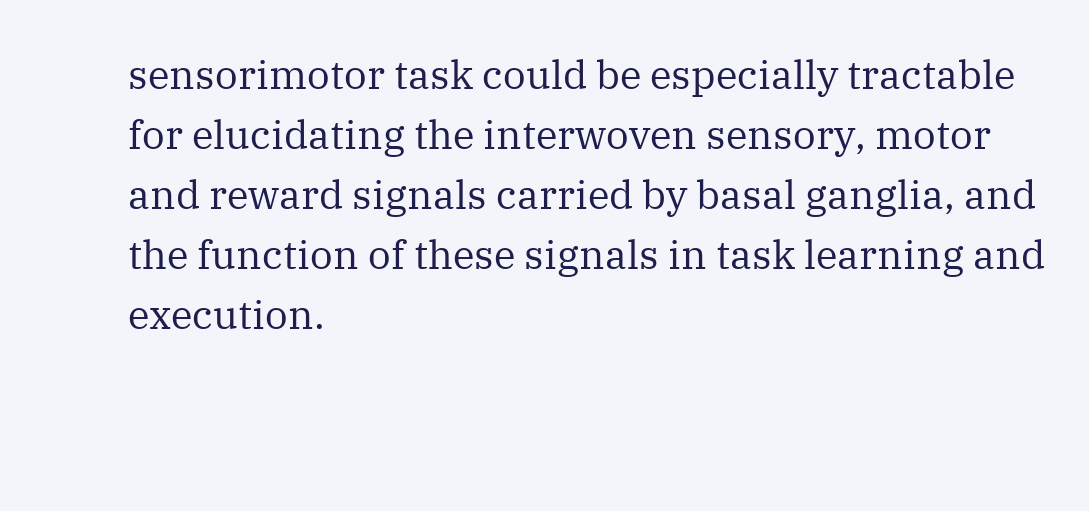sensorimotor task could be especially tractable for elucidating the interwoven sensory, motor and reward signals carried by basal ganglia, and the function of these signals in task learning and execution.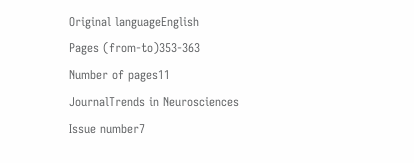Original languageEnglish
Pages (from-to)353-363
Number of pages11
JournalTrends in Neurosciences
Issue number7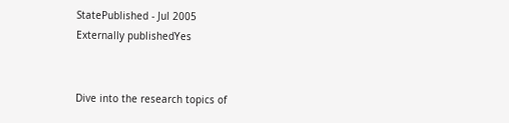StatePublished - Jul 2005
Externally publishedYes


Dive into the research topics of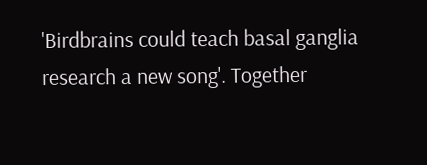'Birdbrains could teach basal ganglia research a new song'. Together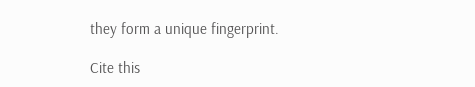they form a unique fingerprint.

Cite this